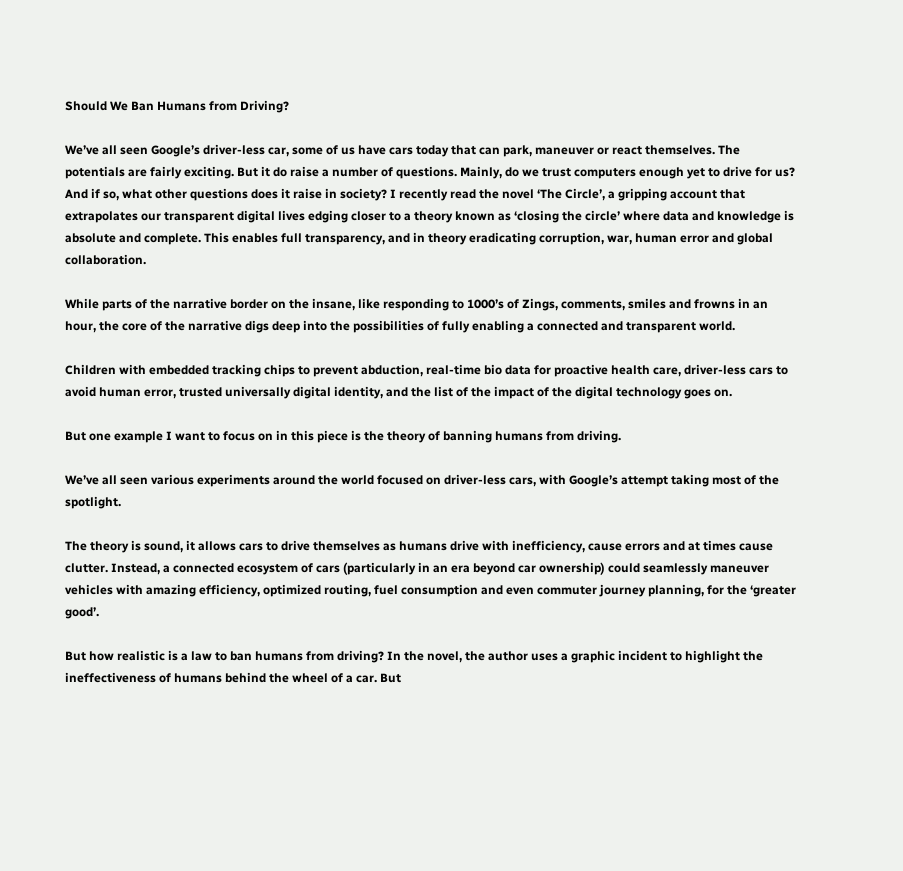Should We Ban Humans from Driving?

We’ve all seen Google’s driver-less car, some of us have cars today that can park, maneuver or react themselves. The potentials are fairly exciting. But it do raise a number of questions. Mainly, do we trust computers enough yet to drive for us? And if so, what other questions does it raise in society? I recently read the novel ‘The Circle’, a gripping account that extrapolates our transparent digital lives edging closer to a theory known as ‘closing the circle’ where data and knowledge is absolute and complete. This enables full transparency, and in theory eradicating corruption, war, human error and global collaboration.

While parts of the narrative border on the insane, like responding to 1000’s of Zings, comments, smiles and frowns in an hour, the core of the narrative digs deep into the possibilities of fully enabling a connected and transparent world.

Children with embedded tracking chips to prevent abduction, real-time bio data for proactive health care, driver-less cars to avoid human error, trusted universally digital identity, and the list of the impact of the digital technology goes on.

But one example I want to focus on in this piece is the theory of banning humans from driving.

We’ve all seen various experiments around the world focused on driver-less cars, with Google’s attempt taking most of the spotlight.

The theory is sound, it allows cars to drive themselves as humans drive with inefficiency, cause errors and at times cause clutter. Instead, a connected ecosystem of cars (particularly in an era beyond car ownership) could seamlessly maneuver vehicles with amazing efficiency, optimized routing, fuel consumption and even commuter journey planning, for the ‘greater good’.

But how realistic is a law to ban humans from driving? In the novel, the author uses a graphic incident to highlight the ineffectiveness of humans behind the wheel of a car. But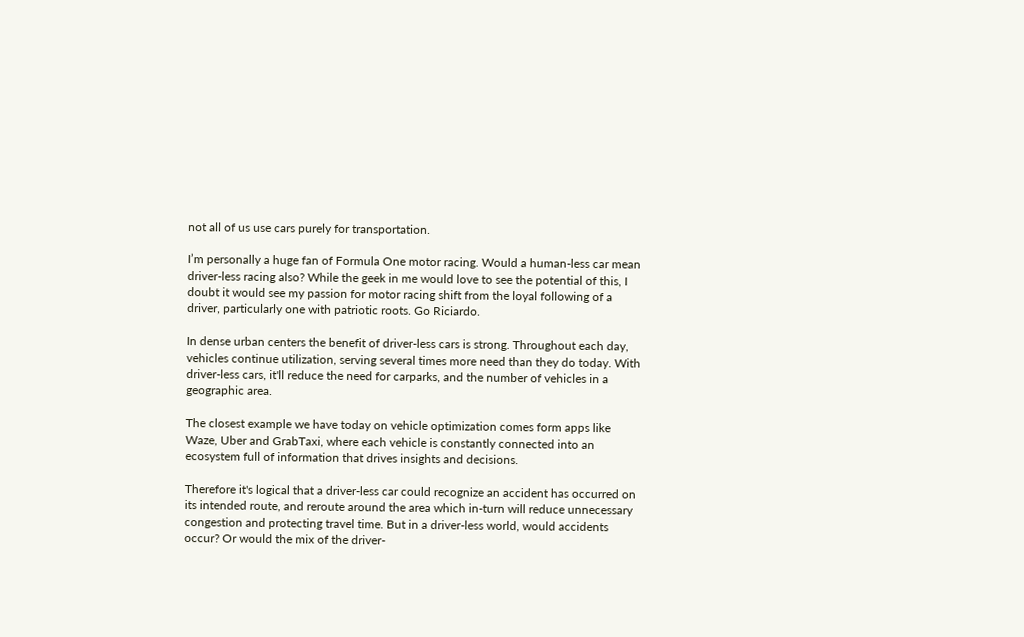not all of us use cars purely for transportation.

I’m personally a huge fan of Formula One motor racing. Would a human-less car mean driver-less racing also? While the geek in me would love to see the potential of this, I doubt it would see my passion for motor racing shift from the loyal following of a driver, particularly one with patriotic roots. Go Riciardo.

In dense urban centers the benefit of driver-less cars is strong. Throughout each day, vehicles continue utilization, serving several times more need than they do today. With driver-less cars, it'll reduce the need for carparks, and the number of vehicles in a geographic area.

The closest example we have today on vehicle optimization comes form apps like Waze, Uber and GrabTaxi, where each vehicle is constantly connected into an ecosystem full of information that drives insights and decisions.

Therefore it's logical that a driver-less car could recognize an accident has occurred on its intended route, and reroute around the area which in-turn will reduce unnecessary congestion and protecting travel time. But in a driver-less world, would accidents occur? Or would the mix of the driver-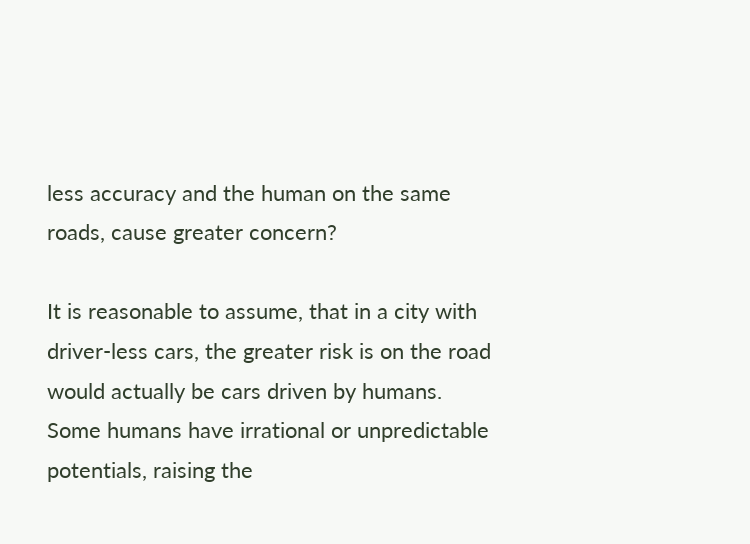less accuracy and the human on the same roads, cause greater concern?

It is reasonable to assume, that in a city with driver-less cars, the greater risk is on the road would actually be cars driven by humans. Some humans have irrational or unpredictable potentials, raising the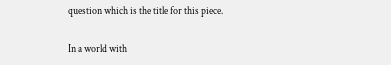question which is the title for this piece.

In a world with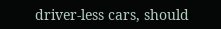driver-less cars, should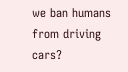we ban humans from driving cars?